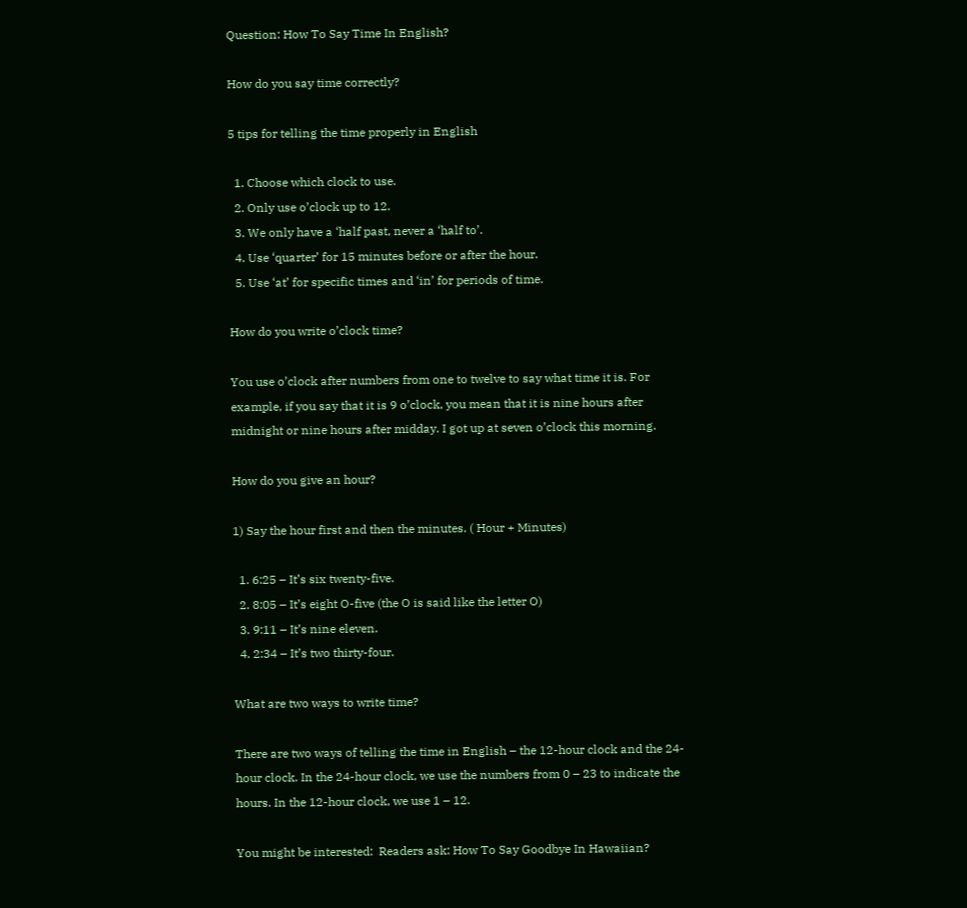Question: How To Say Time In English?

How do you say time correctly?

5 tips for telling the time properly in English

  1. Choose which clock to use.
  2. Only use o’clock up to 12.
  3. We only have a ‘half past, never a ‘half to’.
  4. Use ‘quarter’ for 15 minutes before or after the hour.
  5. Use ‘at’ for specific times and ‘in’ for periods of time.

How do you write o’clock time?

You use o’clock after numbers from one to twelve to say what time it is. For example, if you say that it is 9 o’clock, you mean that it is nine hours after midnight or nine hours after midday. I got up at seven o’clock this morning.

How do you give an hour?

1) Say the hour first and then the minutes. ( Hour + Minutes)

  1. 6:25 – It’s six twenty-five.
  2. 8:05 – It’s eight O-five (the O is said like the letter O)
  3. 9:11 – It’s nine eleven.
  4. 2:34 – It’s two thirty-four.

What are two ways to write time?

There are two ways of telling the time in English – the 12-hour clock and the 24-hour clock. In the 24-hour clock, we use the numbers from 0 – 23 to indicate the hours. In the 12-hour clock, we use 1 – 12.

You might be interested:  Readers ask: How To Say Goodbye In Hawaiian?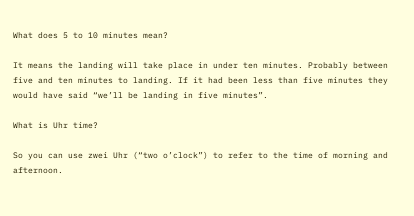What does 5 to 10 minutes mean?

It means the landing will take place in under ten minutes. Probably between five and ten minutes to landing. If it had been less than five minutes they would have said “we’ll be landing in five minutes”.

What is Uhr time?

So you can use zwei Uhr (“two o’clock”) to refer to the time of morning and afternoon.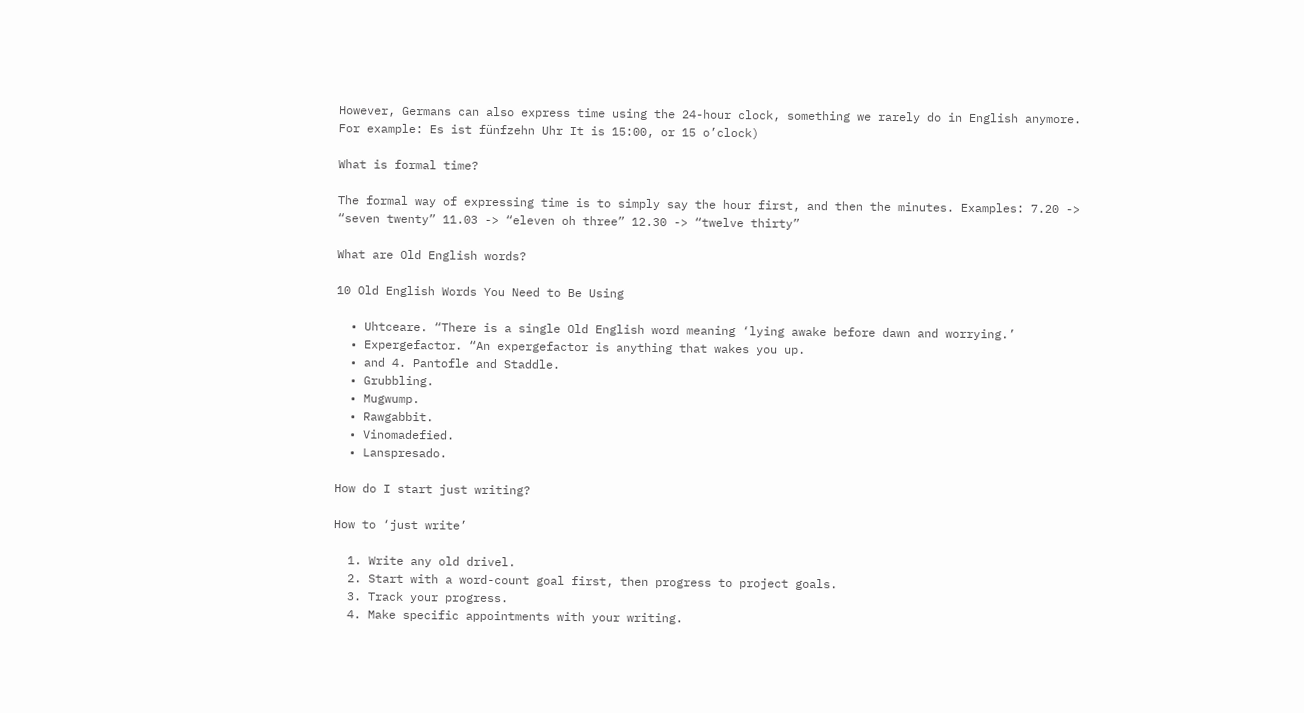However, Germans can also express time using the 24-hour clock, something we rarely do in English anymore. For example: Es ist fünfzehn Uhr It is 15:00, or 15 o’clock)

What is formal time?

The formal way of expressing time is to simply say the hour first, and then the minutes. Examples: 7.20 -> “seven twenty” 11.03 -> “eleven oh three” 12.30 -> “twelve thirty”

What are Old English words?

10 Old English Words You Need to Be Using

  • Uhtceare. “There is a single Old English word meaning ‘lying awake before dawn and worrying.’
  • Expergefactor. “An expergefactor is anything that wakes you up.
  • and 4. Pantofle and Staddle.
  • Grubbling.
  • Mugwump.
  • Rawgabbit.
  • Vinomadefied.
  • Lanspresado.

How do I start just writing?

How to ‘just write’

  1. Write any old drivel.
  2. Start with a word-count goal first, then progress to project goals.
  3. Track your progress.
  4. Make specific appointments with your writing.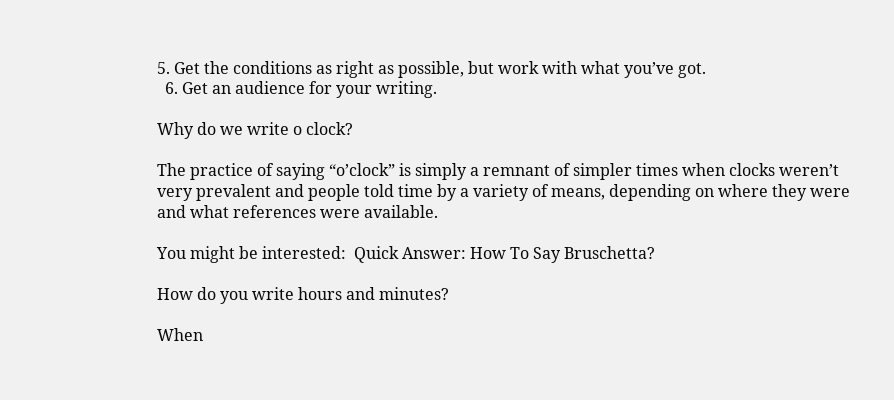5. Get the conditions as right as possible, but work with what you’ve got.
  6. Get an audience for your writing.

Why do we write o clock?

The practice of saying “o’clock” is simply a remnant of simpler times when clocks weren’t very prevalent and people told time by a variety of means, depending on where they were and what references were available.

You might be interested:  Quick Answer: How To Say Bruschetta?

How do you write hours and minutes?

When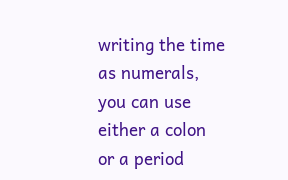writing the time as numerals, you can use either a colon or a period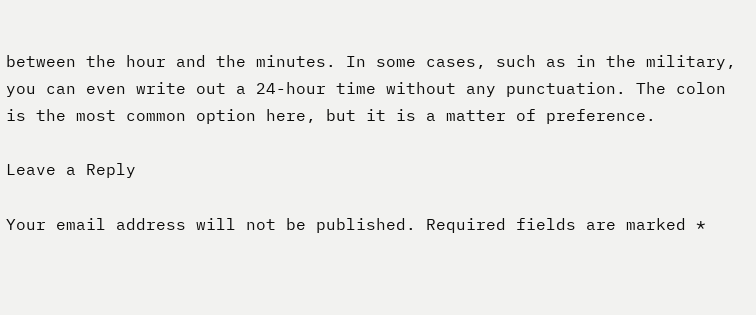between the hour and the minutes. In some cases, such as in the military, you can even write out a 24-hour time without any punctuation. The colon is the most common option here, but it is a matter of preference.

Leave a Reply

Your email address will not be published. Required fields are marked *